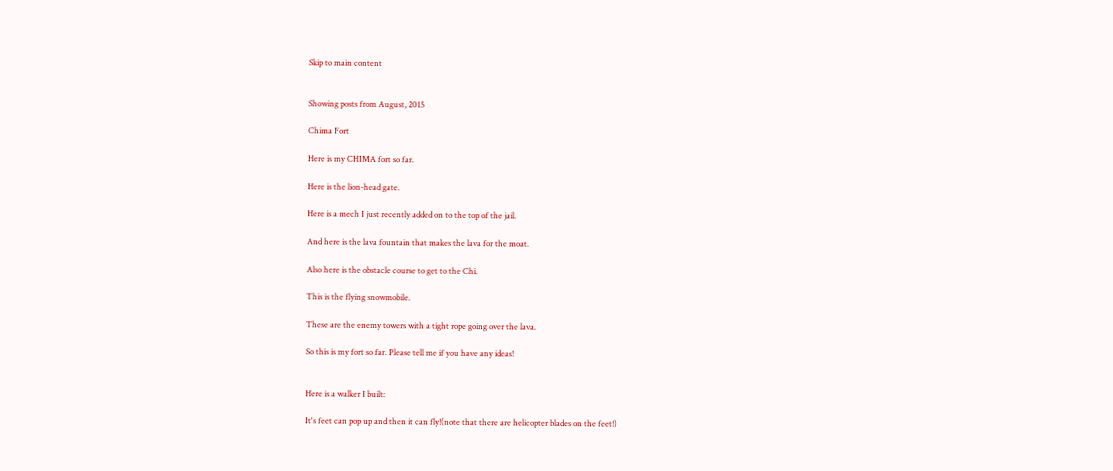Skip to main content


Showing posts from August, 2015

Chima Fort

Here is my CHIMA fort so far.

Here is the lion-head gate.

Here is a mech I just recently added on to the top of the jail.

And here is the lava fountain that makes the lava for the moat.

Also here is the obstacle course to get to the Chi.

This is the flying snowmobile.

These are the enemy towers with a tight rope going over the lava.

So this is my fort so far. Please tell me if you have any ideas!


Here is a walker I built:

It's feet can pop up and then it can fly!(note that there are helicopter blades on the feet!)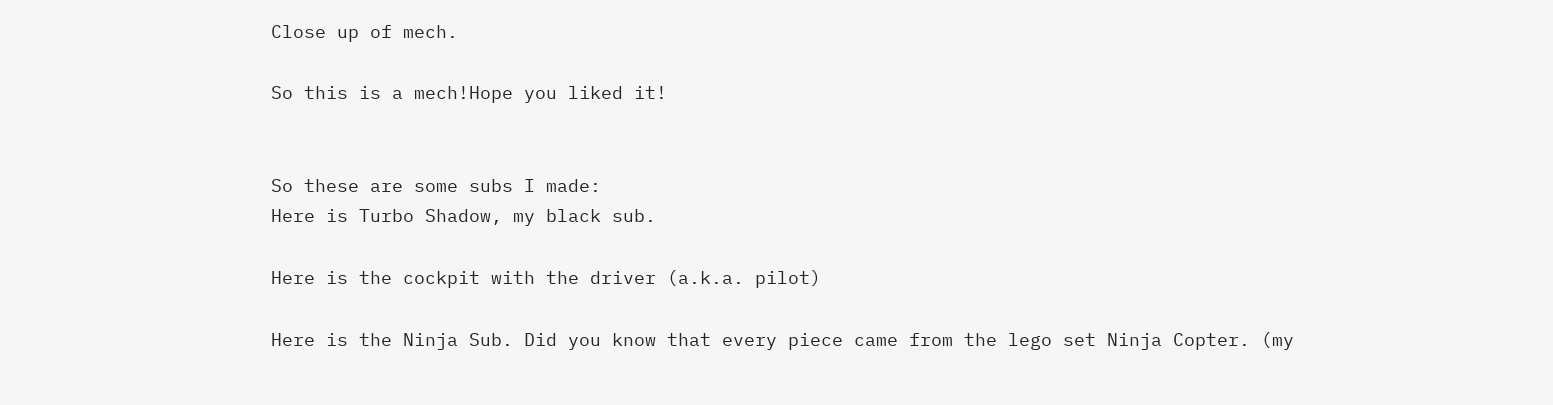Close up of mech.

So this is a mech!Hope you liked it!


So these are some subs I made:
Here is Turbo Shadow, my black sub.

Here is the cockpit with the driver (a.k.a. pilot)

Here is the Ninja Sub. Did you know that every piece came from the lego set Ninja Copter. (my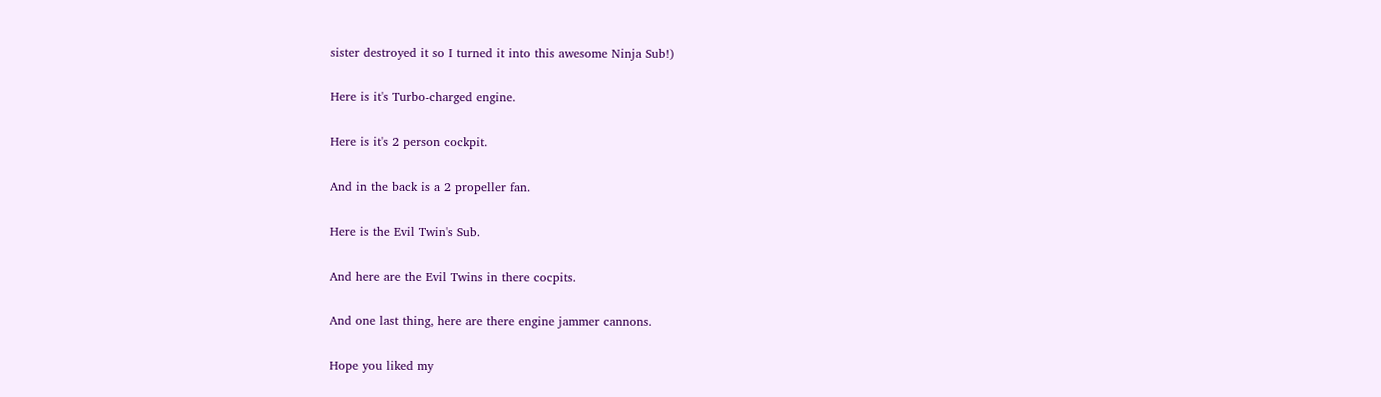sister destroyed it so I turned it into this awesome Ninja Sub!)

Here is it's Turbo-charged engine.

Here is it's 2 person cockpit.

And in the back is a 2 propeller fan.

Here is the Evil Twin's Sub.

And here are the Evil Twins in there cocpits.

And one last thing, here are there engine jammer cannons.

Hope you liked my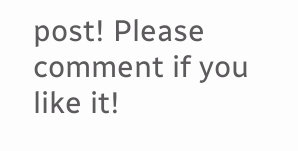post! Please comment if you like it!